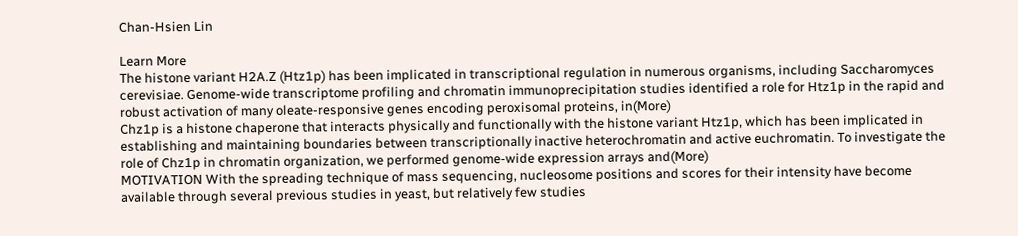Chan-Hsien Lin

Learn More
The histone variant H2A.Z (Htz1p) has been implicated in transcriptional regulation in numerous organisms, including Saccharomyces cerevisiae. Genome-wide transcriptome profiling and chromatin immunoprecipitation studies identified a role for Htz1p in the rapid and robust activation of many oleate-responsive genes encoding peroxisomal proteins, in(More)
Chz1p is a histone chaperone that interacts physically and functionally with the histone variant Htz1p, which has been implicated in establishing and maintaining boundaries between transcriptionally inactive heterochromatin and active euchromatin. To investigate the role of Chz1p in chromatin organization, we performed genome-wide expression arrays and(More)
MOTIVATION With the spreading technique of mass sequencing, nucleosome positions and scores for their intensity have become available through several previous studies in yeast, but relatively few studies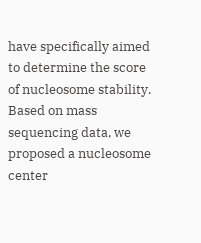have specifically aimed to determine the score of nucleosome stability. Based on mass sequencing data, we proposed a nucleosome center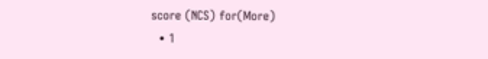score (NCS) for(More)
  • 1